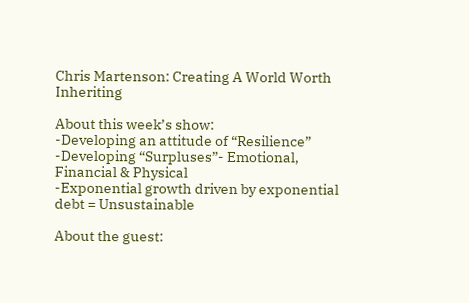Chris Martenson: Creating A World Worth Inheriting

About this week’s show:
-Developing an attitude of “Resilience”
-Developing “Surpluses”- Emotional, Financial & Physical
-Exponential growth driven by exponential debt = Unsustainable

About the guest: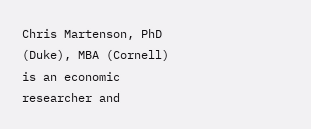Chris Martenson, PhD (Duke), MBA (Cornell) is an economic researcher and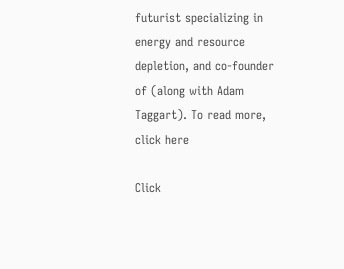futurist specializing in energy and resource depletion, and co-founder of (along with Adam Taggart). To read more, click here

Click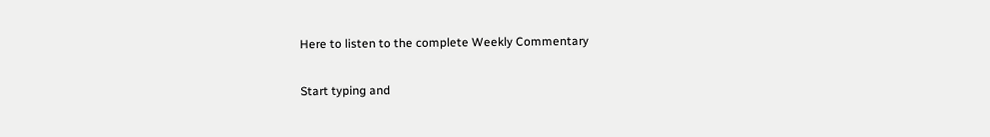Here to listen to the complete Weekly Commentary

Start typing and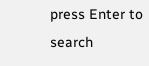press Enter to search